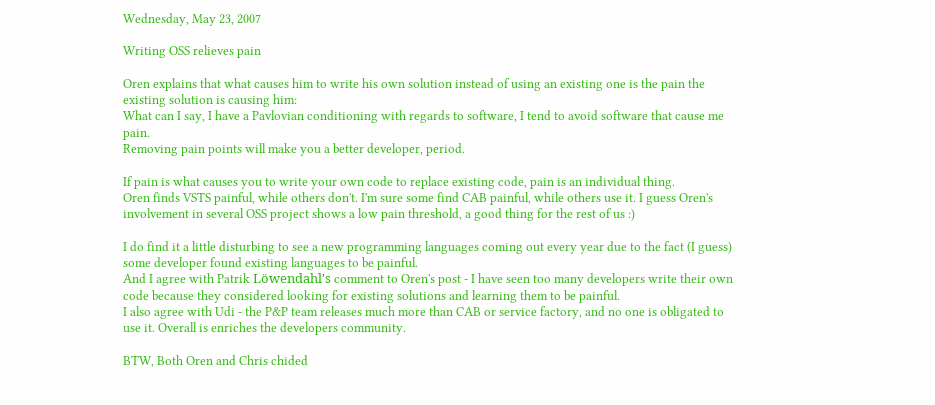Wednesday, May 23, 2007

Writing OSS relieves pain

Oren explains that what causes him to write his own solution instead of using an existing one is the pain the existing solution is causing him:
What can I say, I have a Pavlovian conditioning with regards to software, I tend to avoid software that cause me pain.
Removing pain points will make you a better developer, period.

If pain is what causes you to write your own code to replace existing code, pain is an individual thing.
Oren finds VSTS painful, while others don't. I'm sure some find CAB painful, while others use it. I guess Oren's involvement in several OSS project shows a low pain threshold, a good thing for the rest of us :)

I do find it a little disturbing to see a new programming languages coming out every year due to the fact (I guess) some developer found existing languages to be painful.
And I agree with Patrik Löwendahl's comment to Oren's post - I have seen too many developers write their own code because they considered looking for existing solutions and learning them to be painful.
I also agree with Udi - the P&P team releases much more than CAB or service factory, and no one is obligated to use it. Overall is enriches the developers community.

BTW, Both Oren and Chris chided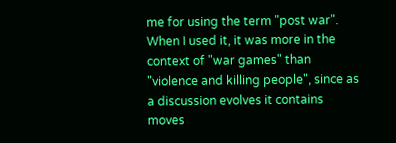me for using the term "post war".
When I used it, it was more in the context of "war games" than "violence and killing people", since as a discussion evolves it contains moves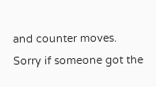and counter moves.
Sorry if someone got the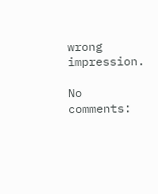wrong impression.

No comments: